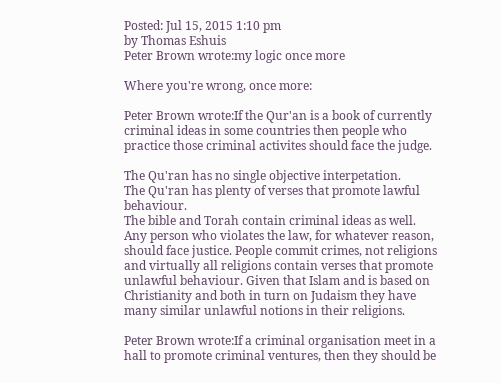Posted: Jul 15, 2015 1:10 pm
by Thomas Eshuis
Peter Brown wrote:my logic once more

Where you're wrong, once more:

Peter Brown wrote:If the Qur'an is a book of currently criminal ideas in some countries then people who practice those criminal activites should face the judge.

The Qu'ran has no single objective interpetation.
The Qu'ran has plenty of verses that promote lawful behaviour.
The bible and Torah contain criminal ideas as well.
Any person who violates the law, for whatever reason, should face justice. People commit crimes, not religions and virtually all religions contain verses that promote unlawful behaviour. Given that Islam and is based on Christianity and both in turn on Judaism they have many similar unlawful notions in their religions.

Peter Brown wrote:If a criminal organisation meet in a hall to promote criminal ventures, then they should be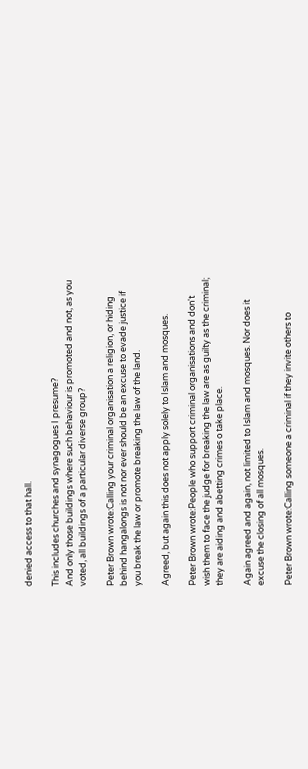denied access to that hall.

This includes churches and synagogues I presume?
And only those buildings where such behaviour is promoted and not, as you voted, all buildings of a particular diverse group?

Peter Brown wrote:Calling your criminal organisation a religion, or hiding behind hangalongs is not nor ever should be an excuse to evade justice if you break the law or promote breaking the law of the land.

Agreed, but again this does not apply solely to Islam and mosques.

Peter Brown wrote:People who support criminal organisations and don't wish them to face the judge for breaking the law are as guilty as the criminal; they are aiding and abetting crimes o take place.

Again agreed and again, not limited to Islam and mosques. Nor does it excuse the closing of all mosques.

Peter Brown wrote:Calling someone a criminal if they invite others to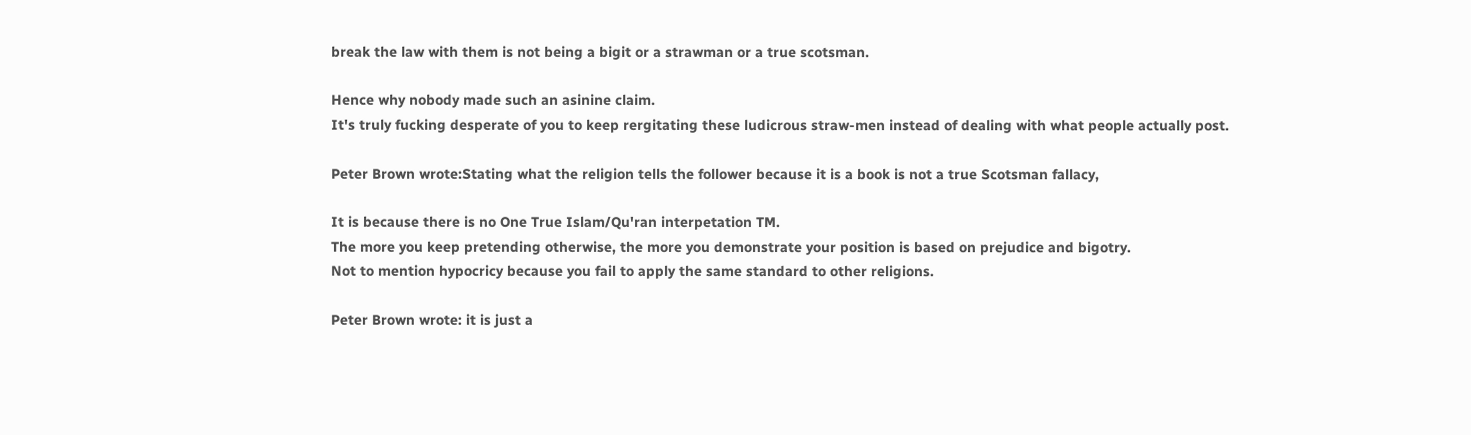break the law with them is not being a bigit or a strawman or a true scotsman.

Hence why nobody made such an asinine claim.
It's truly fucking desperate of you to keep rergitating these ludicrous straw-men instead of dealing with what people actually post.

Peter Brown wrote:Stating what the religion tells the follower because it is a book is not a true Scotsman fallacy,

It is because there is no One True Islam/Qu'ran interpetation TM.
The more you keep pretending otherwise, the more you demonstrate your position is based on prejudice and bigotry.
Not to mention hypocricy because you fail to apply the same standard to other religions.

Peter Brown wrote: it is just a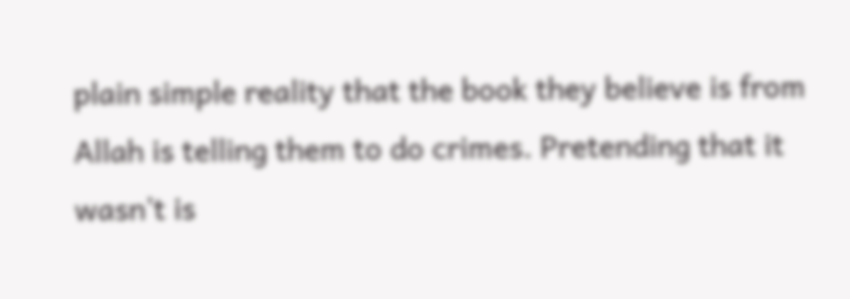plain simple reality that the book they believe is from Allah is telling them to do crimes. Pretending that it wasn’t is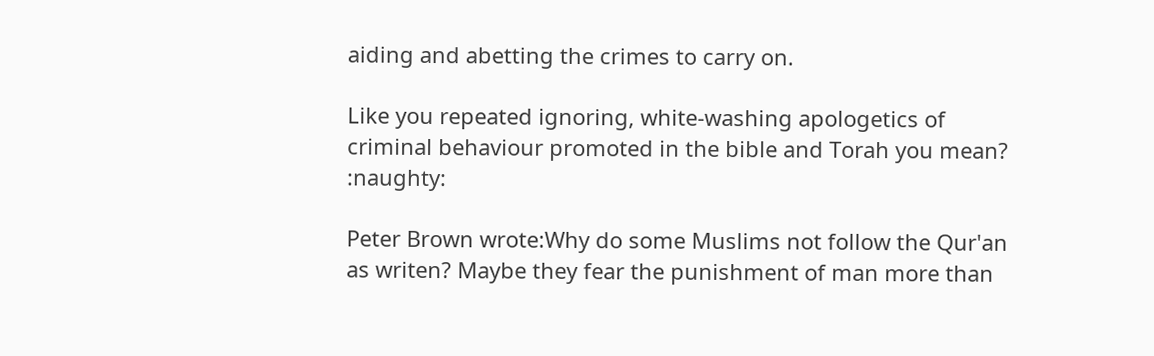aiding and abetting the crimes to carry on.

Like you repeated ignoring, white-washing apologetics of criminal behaviour promoted in the bible and Torah you mean? :naughty:

Peter Brown wrote:Why do some Muslims not follow the Qur'an as writen? Maybe they fear the punishment of man more than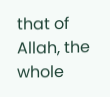that of Allah, the whole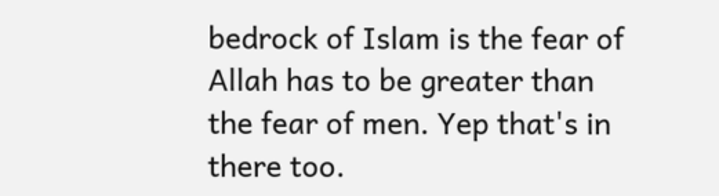bedrock of Islam is the fear of Allah has to be greater than the fear of men. Yep that's in there too.